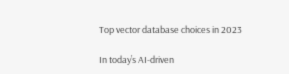Top vector database choices in 2023

In today’s AI-driven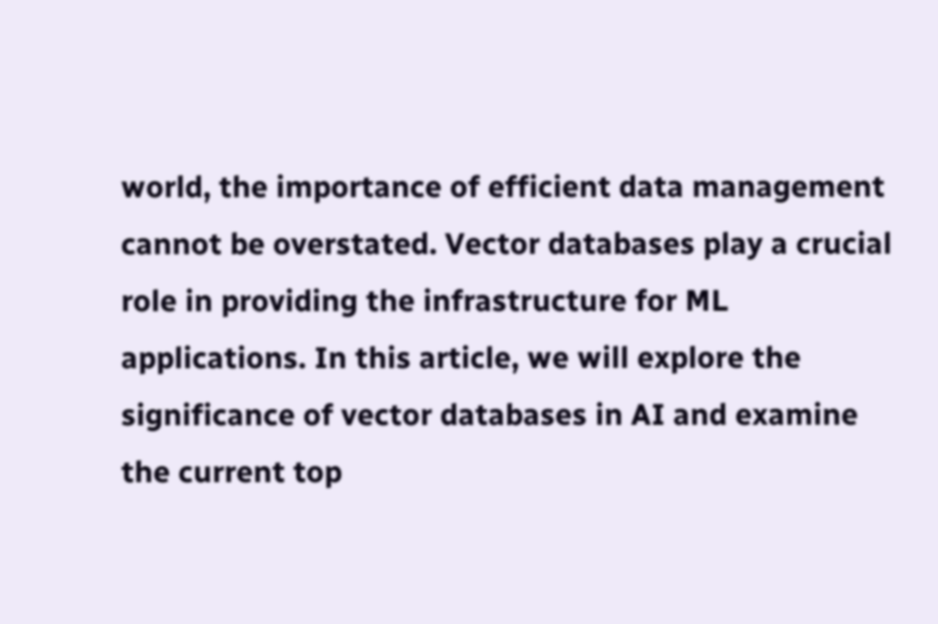world, the importance of efficient data management cannot be overstated. Vector databases play a crucial role in providing the infrastructure for ML applications. In this article, we will explore the significance of vector databases in AI and examine the current top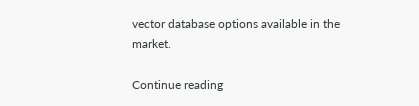vector database options available in the market.

Continue reading